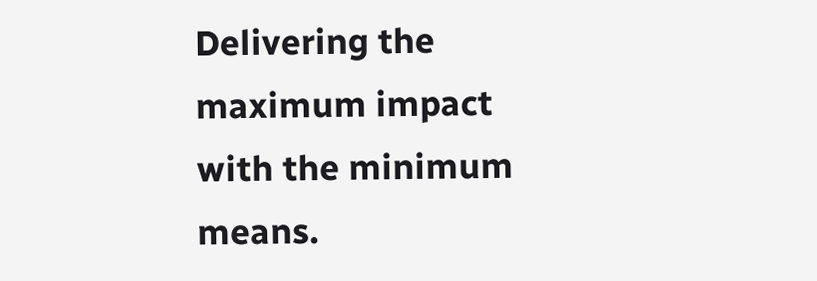Delivering the maximum impact with the minimum means.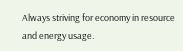Always striving for economy in resource and energy usage.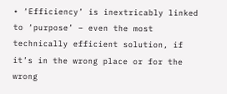• ‘Efficiency’ is inextricably linked to ‘purpose’ – even the most technically efficient solution, if it’s in the wrong place or for the wrong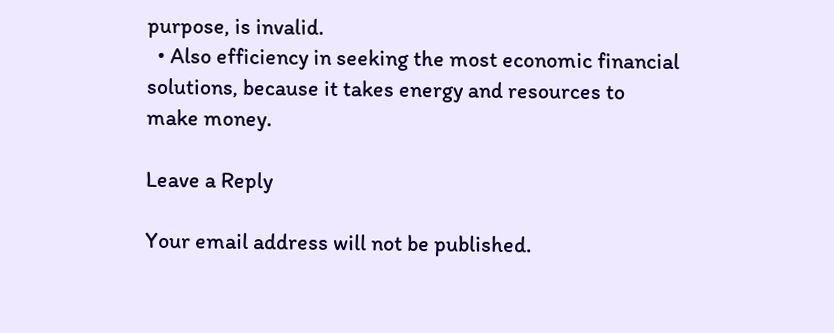purpose, is invalid.
  • Also efficiency in seeking the most economic financial solutions, because it takes energy and resources to make money.

Leave a Reply

Your email address will not be published.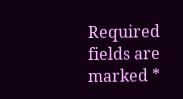Required fields are marked *